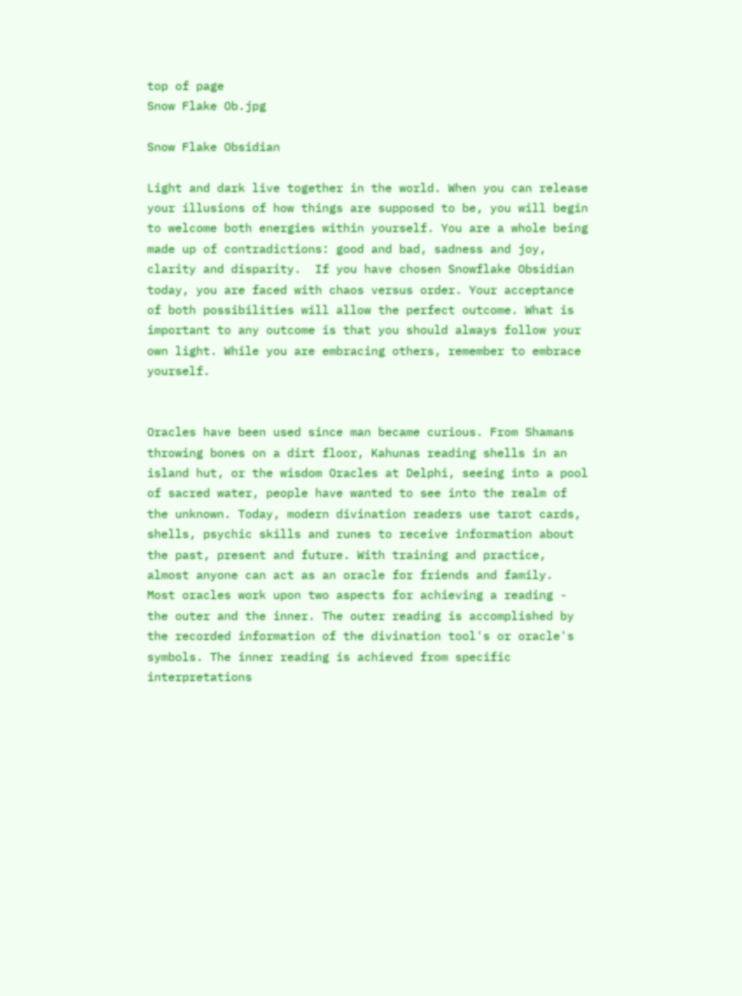top of page
Snow Flake Ob.jpg

Snow Flake Obsidian

Light and dark live together in the world. When you can release your illusions of how things are supposed to be, you will begin to welcome both energies within yourself. You are a whole being made up of contradictions: good and bad, sadness and joy, clarity and disparity.  If you have chosen Snowflake Obsidian today, you are faced with chaos versus order. Your acceptance of both possibilities will allow the perfect outcome. What is important to any outcome is that you should always follow your own light. While you are embracing others, remember to embrace yourself.


Oracles have been used since man became curious. From Shamans throwing bones on a dirt floor, Kahunas reading shells in an island hut, or the wisdom Oracles at Delphi, seeing into a pool of sacred water, people have wanted to see into the realm of the unknown. Today, modern divination readers use tarot cards, shells, psychic skills and runes to receive information about the past, present and future. With training and practice, almost anyone can act as an oracle for friends and family.  Most oracles work upon two aspects for achieving a reading - the outer and the inner. The outer reading is accomplished by the recorded information of the divination tool's or oracle's symbols. The inner reading is achieved from specific interpretations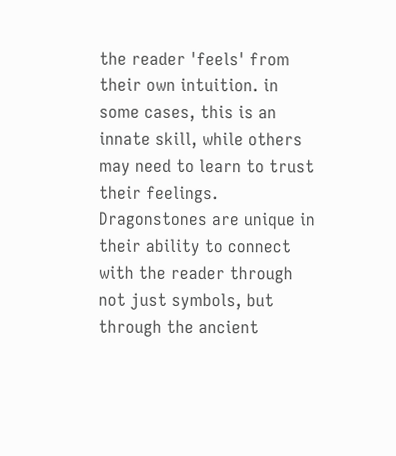the reader 'feels' from their own intuition. in some cases, this is an innate skill, while others may need to learn to trust their feelings.  Dragonstones are unique in their ability to connect with the reader through not just symbols, but through the ancient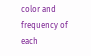color and frequency of each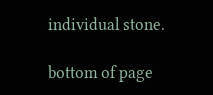individual stone.

bottom of page